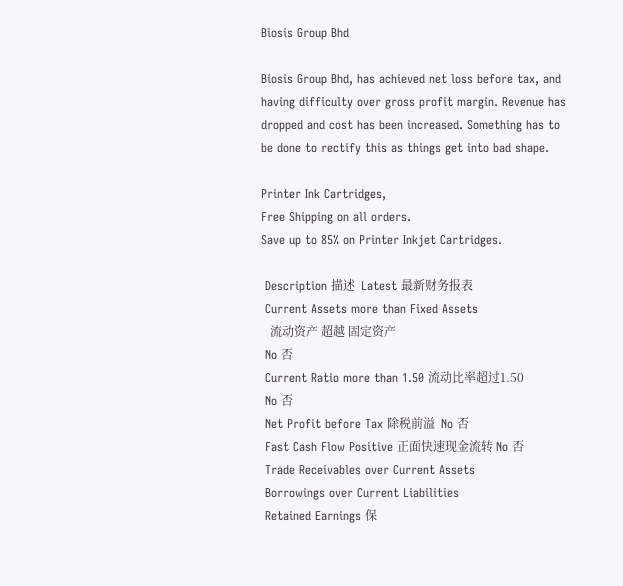Biosis Group Bhd

Biosis Group Bhd, has achieved net loss before tax, and having difficulty over gross profit margin. Revenue has dropped and cost has been increased. Something has to be done to rectify this as things get into bad shape.

Printer Ink Cartridges,
Free Shipping on all orders.
Save up to 85% on Printer Inkjet Cartridges.

 Description 描述  Latest 最新财务报表
 Current Assets more than Fixed Assets
   流动资产 超越 固定资产
 No 否
 Current Ratio more than 1.50 流动比率超过1.50
 No 否
 Net Profit before Tax 除税前溢  No 否
 Fast Cash Flow Positive 正面快速现金流转 No 否
 Trade Receivables over Current Assets
 Borrowings over Current Liabilities
 Retained Earnings 保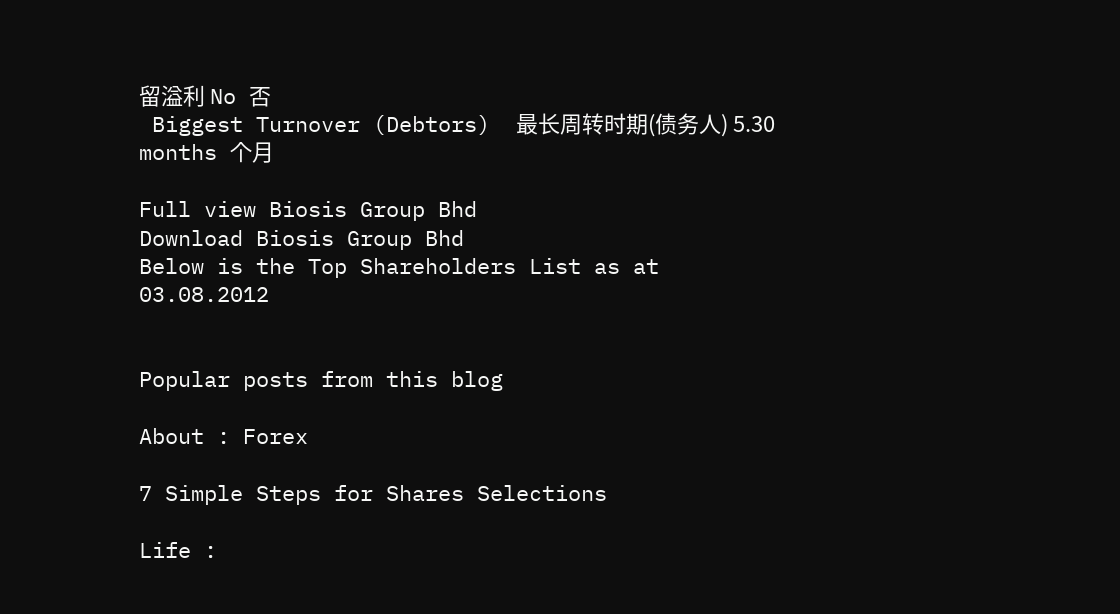留溢利 No 否
 Biggest Turnover (Debtors)  最长周转时期(债务人) 5.30 months 个月

Full view Biosis Group Bhd
Download Biosis Group Bhd
Below is the Top Shareholders List as at 03.08.2012


Popular posts from this blog

About : Forex

7 Simple Steps for Shares Selections

Life :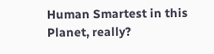Human Smartest in this Planet, really?